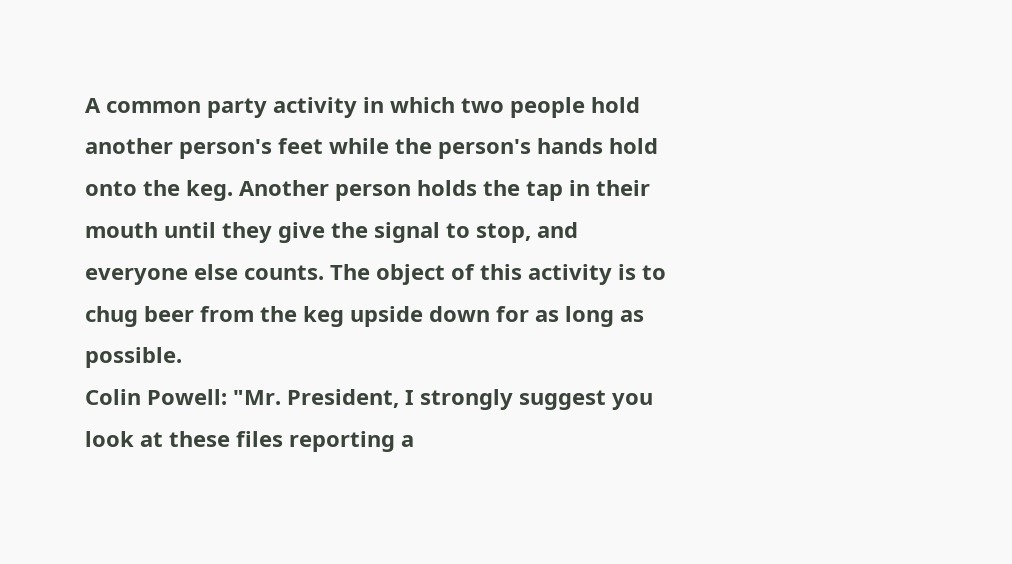A common party activity in which two people hold another person's feet while the person's hands hold onto the keg. Another person holds the tap in their mouth until they give the signal to stop, and everyone else counts. The object of this activity is to chug beer from the keg upside down for as long as possible.
Colin Powell: "Mr. President, I strongly suggest you look at these files reporting a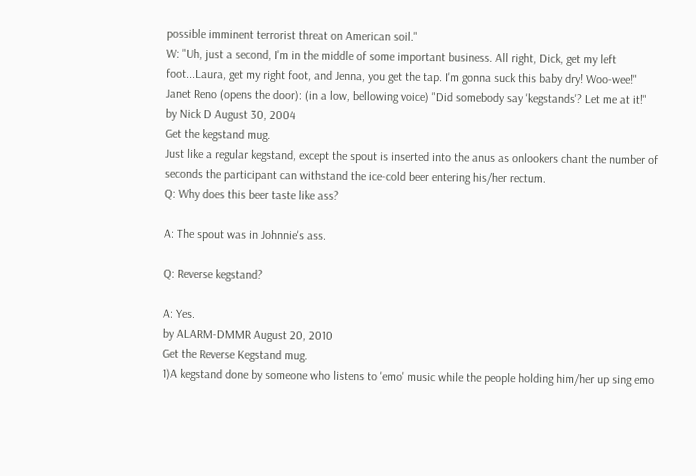possible imminent terrorist threat on American soil."
W: "Uh, just a second, I'm in the middle of some important business. All right, Dick, get my left foot...Laura, get my right foot, and Jenna, you get the tap. I'm gonna suck this baby dry! Woo-wee!"
Janet Reno (opens the door): (in a low, bellowing voice) "Did somebody say 'kegstands'? Let me at it!"
by Nick D August 30, 2004
Get the kegstand mug.
Just like a regular kegstand, except the spout is inserted into the anus as onlookers chant the number of seconds the participant can withstand the ice-cold beer entering his/her rectum.
Q: Why does this beer taste like ass?

A: The spout was in Johnnie's ass.

Q: Reverse kegstand?

A: Yes.
by ALARM-DMMR August 20, 2010
Get the Reverse Kegstand mug.
1)A kegstand done by someone who listens to 'emo' music while the people holding him/her up sing emo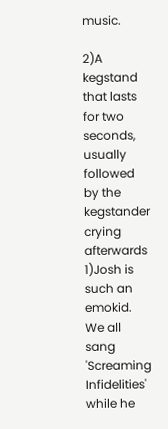music.

2)A kegstand that lasts for two seconds, usually followed by the kegstander crying afterwards
1)Josh is such an emokid. We all sang 'Screaming Infidelities' while he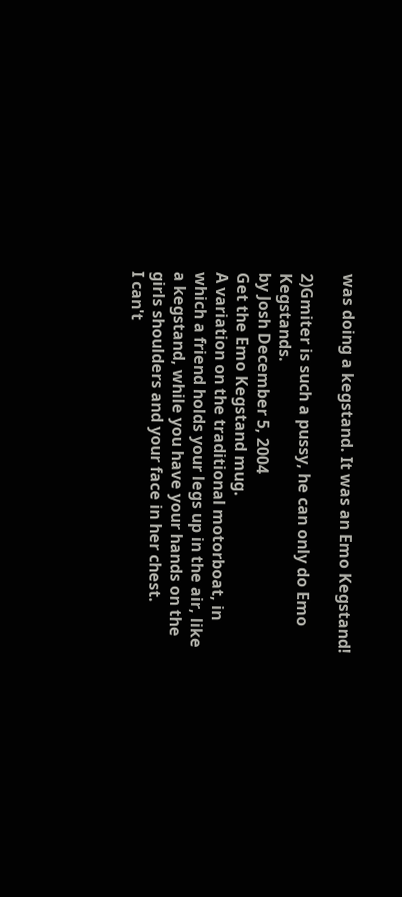was doing a kegstand. It was an Emo Kegstand!

2)Gmiter is such a pussy, he can only do Emo Kegstands.
by Josh December 5, 2004
Get the Emo Kegstand mug.
A variation on the traditional motorboat, in which a friend holds your legs up in the air, like a kegstand, while you have your hands on the girls shoulders and your face in her chest.
I can't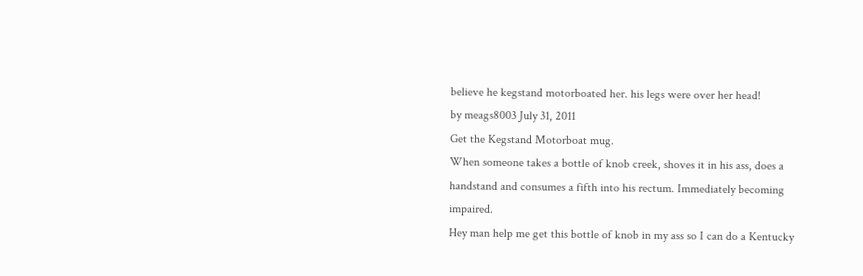believe he kegstand motorboated her. his legs were over her head!
by meags8003 July 31, 2011
Get the Kegstand Motorboat mug.
When someone takes a bottle of knob creek, shoves it in his ass, does a handstand and consumes a fifth into his rectum. Immediately becoming impaired.
Hey man help me get this bottle of knob in my ass so I can do a Kentucky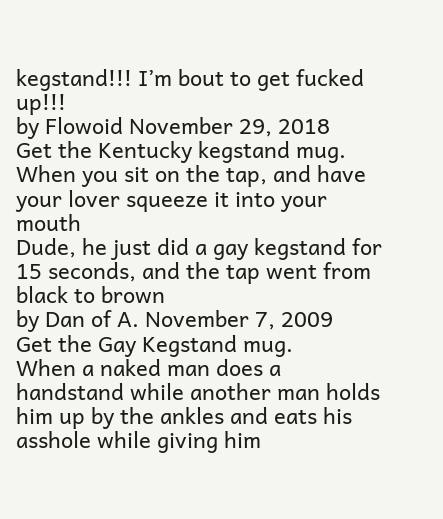kegstand!!! I’m bout to get fucked up!!!
by Flowoid November 29, 2018
Get the Kentucky kegstand mug.
When you sit on the tap, and have your lover squeeze it into your mouth
Dude, he just did a gay kegstand for 15 seconds, and the tap went from black to brown
by Dan of A. November 7, 2009
Get the Gay Kegstand mug.
When a naked man does a handstand while another man holds him up by the ankles and eats his asshole while giving him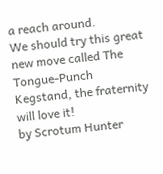a reach around.
We should try this great new move called The Tongue-Punch Kegstand, the fraternity will love it!
by Scrotum Hunter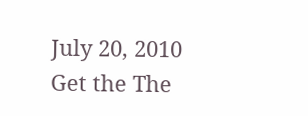July 20, 2010
Get the The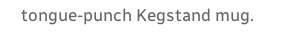tongue-punch Kegstand mug.